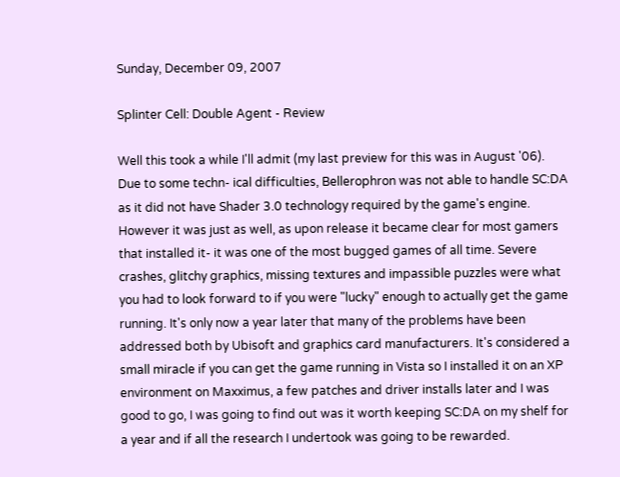Sunday, December 09, 2007

Splinter Cell: Double Agent - Review

Well this took a while I'll admit (my last preview for this was in August '06). Due to some techn- ical difficulties, Bellerophron was not able to handle SC:DA as it did not have Shader 3.0 technology required by the game's engine. However it was just as well, as upon release it became clear for most gamers that installed it- it was one of the most bugged games of all time. Severe crashes, glitchy graphics, missing textures and impassible puzzles were what you had to look forward to if you were "lucky" enough to actually get the game running. It's only now a year later that many of the problems have been addressed both by Ubisoft and graphics card manufacturers. It's considered a small miracle if you can get the game running in Vista so I installed it on an XP environment on Maxximus, a few patches and driver installs later and I was good to go, I was going to find out was it worth keeping SC:DA on my shelf for a year and if all the research I undertook was going to be rewarded.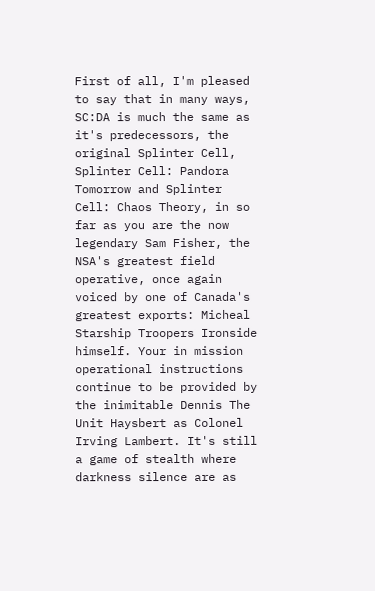First of all, I'm pleased to say that in many ways, SC:DA is much the same as it's predecessors, the original Splinter Cell, Splinter Cell: Pandora Tomorrow and Splinter Cell: Chaos Theory, in so far as you are the now legendary Sam Fisher, the NSA's greatest field operative, once again voiced by one of Canada's greatest exports: Micheal Starship Troopers Ironside himself. Your in mission operational instructions continue to be provided by the inimitable Dennis The Unit Haysbert as Colonel Irving Lambert. It's still a game of stealth where darkness silence are as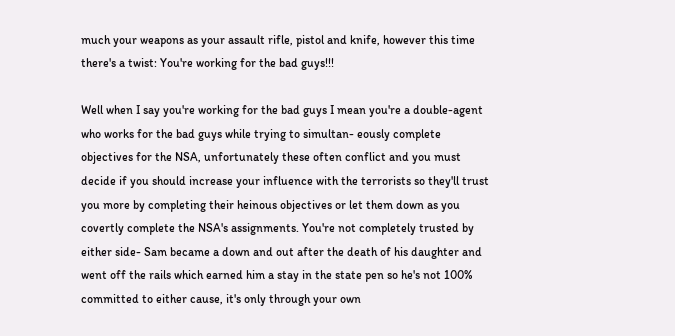much your weapons as your assault rifle, pistol and knife, however this time there's a twist: You're working for the bad guys!!!

Well when I say you're working for the bad guys I mean you're a double-agent who works for the bad guys while trying to simultan- eously complete objectives for the NSA, unfortunately these often conflict and you must decide if you should increase your influence with the terrorists so they'll trust you more by completing their heinous objectives or let them down as you covertly complete the NSA's assignments. You're not completely trusted by either side- Sam became a down and out after the death of his daughter and went off the rails which earned him a stay in the state pen so he's not 100% committed to either cause, it's only through your own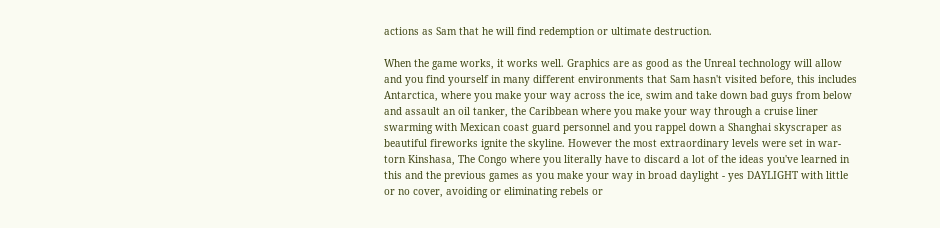actions as Sam that he will find redemption or ultimate destruction.

When the game works, it works well. Graphics are as good as the Unreal technology will allow and you find yourself in many different environments that Sam hasn't visited before, this includes Antarctica, where you make your way across the ice, swim and take down bad guys from below and assault an oil tanker, the Caribbean where you make your way through a cruise liner swarming with Mexican coast guard personnel and you rappel down a Shanghai skyscraper as beautiful fireworks ignite the skyline. However the most extraordinary levels were set in war-torn Kinshasa, The Congo where you literally have to discard a lot of the ideas you've learned in this and the previous games as you make your way in broad daylight - yes DAYLIGHT with little or no cover, avoiding or eliminating rebels or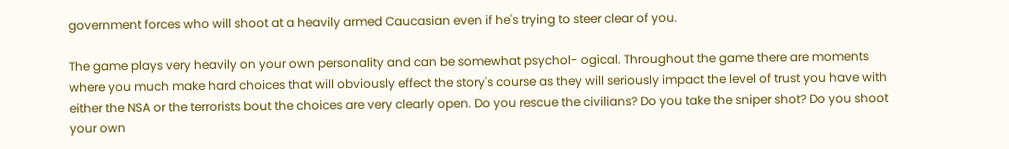government forces who will shoot at a heavily armed Caucasian even if he's trying to steer clear of you.

The game plays very heavily on your own personality and can be somewhat psychol- ogical. Throughout the game there are moments where you much make hard choices that will obviously effect the story's course as they will seriously impact the level of trust you have with either the NSA or the terrorists bout the choices are very clearly open. Do you rescue the civilians? Do you take the sniper shot? Do you shoot your own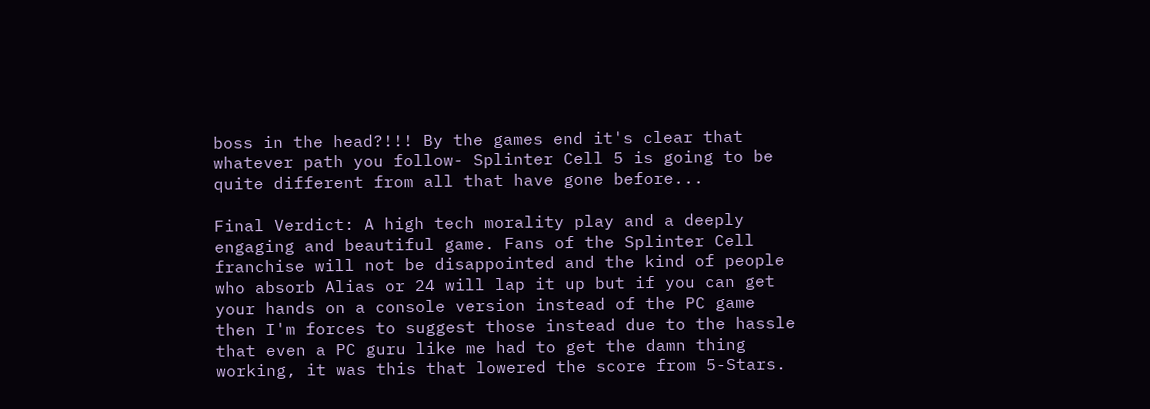boss in the head?!!! By the games end it's clear that whatever path you follow- Splinter Cell 5 is going to be quite different from all that have gone before...

Final Verdict: A high tech morality play and a deeply engaging and beautiful game. Fans of the Splinter Cell franchise will not be disappointed and the kind of people who absorb Alias or 24 will lap it up but if you can get your hands on a console version instead of the PC game then I'm forces to suggest those instead due to the hassle that even a PC guru like me had to get the damn thing working, it was this that lowered the score from 5-Stars.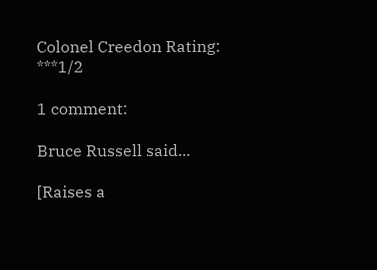Colonel Creedon Rating: ***1/2

1 comment:

Bruce Russell said...

[Raises a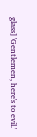glass] 'Gentlemen, here's to evil.'